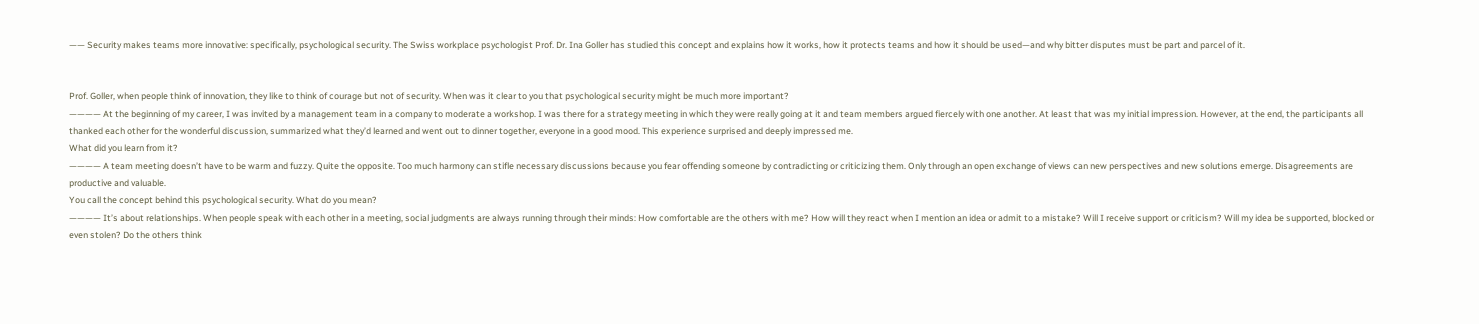—— Security makes teams more innovative: specifically, psychological security. The Swiss workplace psychologist Prof. Dr. Ina Goller has studied this concept and explains how it works, how it protects teams and how it should be used—and why bitter disputes must be part and parcel of it.


Prof. Goller, when people think of innovation, they like to think of courage but not of security. When was it clear to you that psychological security might be much more important?
———— At the beginning of my career, I was invited by a management team in a company to moderate a workshop. I was there for a strategy meeting in which they were really going at it and team members argued fiercely with one another. At least that was my initial impression. However, at the end, the participants all thanked each other for the wonderful discussion, summarized what they’d learned and went out to dinner together, everyone in a good mood. This experience surprised and deeply impressed me.
What did you learn from it?
———— A team meeting doesn’t have to be warm and fuzzy. Quite the opposite. Too much harmony can stifle necessary discussions because you fear offending someone by contradicting or criticizing them. Only through an open exchange of views can new perspectives and new solutions emerge. Disagreements are productive and valuable.
You call the concept behind this psychological security. What do you mean?
———— It’s about relationships. When people speak with each other in a meeting, social judgments are always running through their minds: How comfortable are the others with me? How will they react when I mention an idea or admit to a mistake? Will I receive support or criticism? Will my idea be supported, blocked or even stolen? Do the others think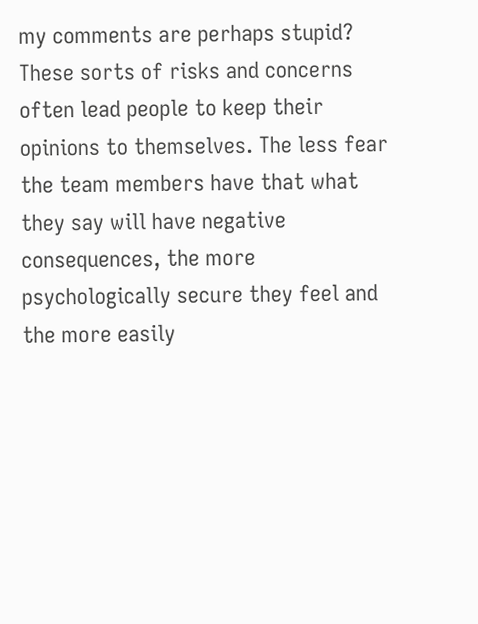my comments are perhaps stupid? These sorts of risks and concerns often lead people to keep their opinions to themselves. The less fear the team members have that what they say will have negative consequences, the more psychologically secure they feel and the more easily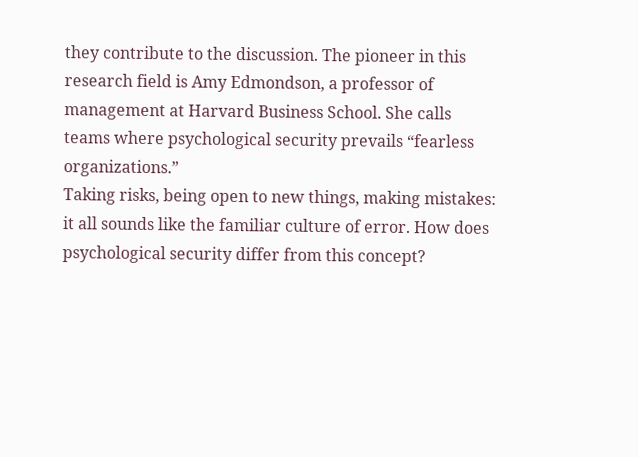they contribute to the discussion. The pioneer in this research field is Amy Edmondson, a professor of management at Harvard Business School. She calls teams where psychological security prevails “fearless organizations.”
Taking risks, being open to new things, making mistakes: it all sounds like the familiar culture of error. How does psychological security differ from this concept?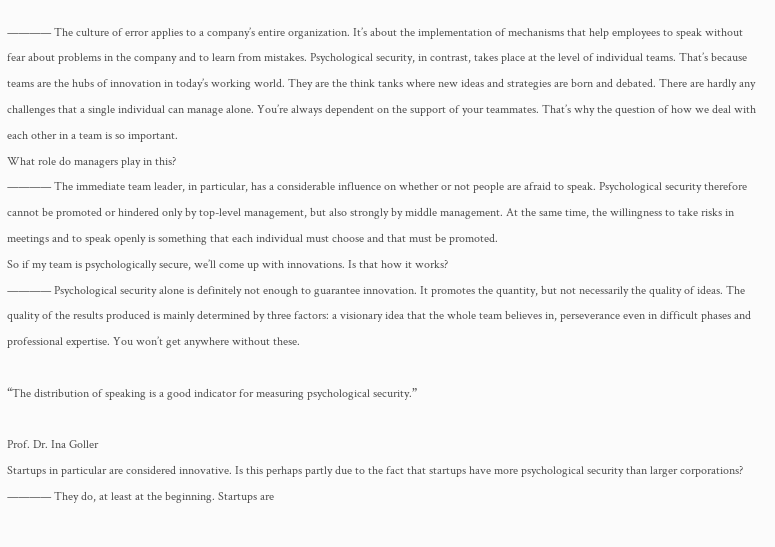———— The culture of error applies to a company’s entire organization. It’s about the implementation of mechanisms that help employees to speak without fear about problems in the company and to learn from mistakes. Psychological security, in contrast, takes place at the level of individual teams. That’s because teams are the hubs of innovation in today’s working world. They are the think tanks where new ideas and strategies are born and debated. There are hardly any challenges that a single individual can manage alone. You’re always dependent on the support of your teammates. That’s why the question of how we deal with each other in a team is so important.
What role do managers play in this?
———— The immediate team leader, in particular, has a considerable influence on whether or not people are afraid to speak. Psychological security therefore cannot be promoted or hindered only by top-level management, but also strongly by middle management. At the same time, the willingness to take risks in meetings and to speak openly is something that each individual must choose and that must be promoted.
So if my team is psychologically secure, we’ll come up with innovations. Is that how it works?
———— Psychological security alone is definitely not enough to guarantee innovation. It promotes the quantity, but not necessarily the quality of ideas. The quality of the results produced is mainly determined by three factors: a visionary idea that the whole team believes in, perseverance even in difficult phases and professional expertise. You won’t get anywhere without these.

“The distribution of speaking is a good indicator for measuring psychological security.”

Prof. Dr. Ina Goller
Startups in particular are considered innovative. Is this perhaps partly due to the fact that startups have more psychological security than larger corporations?
———— They do, at least at the beginning. Startups are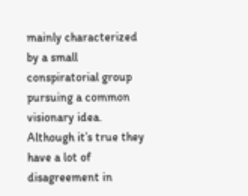mainly characterized by a small conspiratorial group pursuing a common visionary idea. Although it’s true they have a lot of disagreement in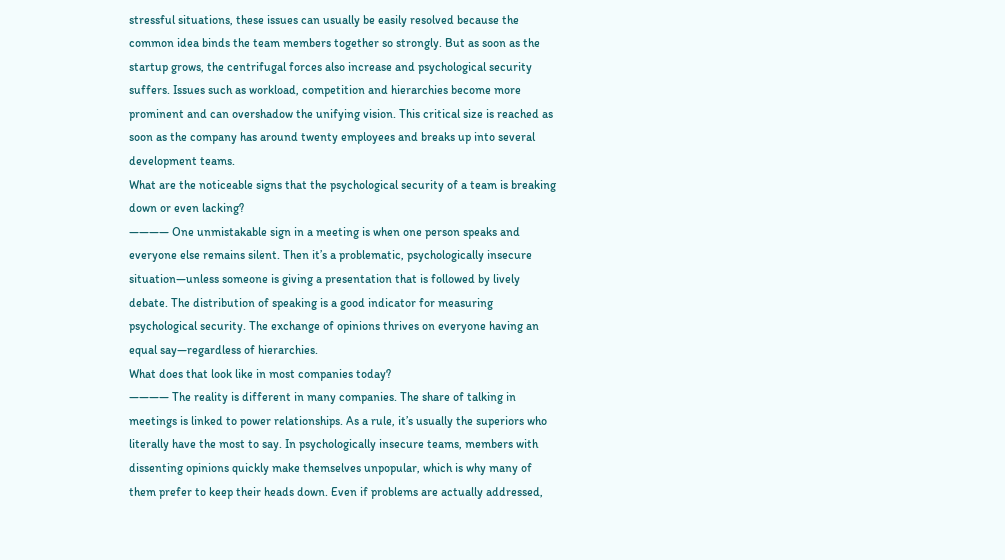stressful situations, these issues can usually be easily resolved because the common idea binds the team members together so strongly. But as soon as the startup grows, the centrifugal forces also increase and psychological security suffers. Issues such as workload, competition and hierarchies become more prominent and can overshadow the unifying vision. This critical size is reached as soon as the company has around twenty employees and breaks up into several development teams.
What are the noticeable signs that the psychological security of a team is breaking down or even lacking?
———— One unmistakable sign in a meeting is when one person speaks and everyone else remains silent. Then it’s a problematic, psychologically insecure situation—unless someone is giving a presentation that is followed by lively debate. The distribution of speaking is a good indicator for measuring psychological security. The exchange of opinions thrives on everyone having an equal say—regardless of hierarchies.
What does that look like in most companies today?
———— The reality is different in many companies. The share of talking in meetings is linked to power relationships. As a rule, it’s usually the superiors who literally have the most to say. In psychologically insecure teams, members with dissenting opinions quickly make themselves unpopular, which is why many of them prefer to keep their heads down. Even if problems are actually addressed,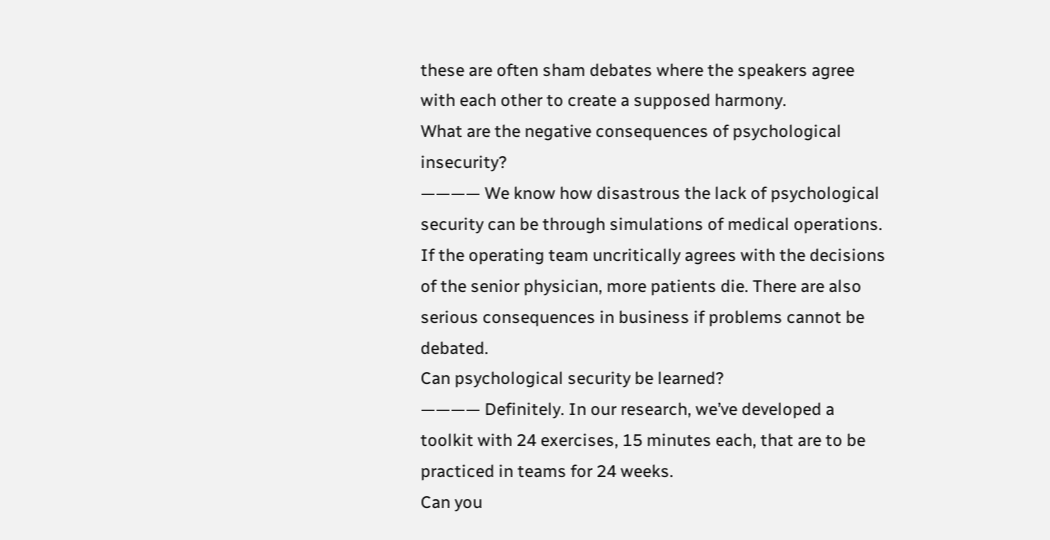these are often sham debates where the speakers agree with each other to create a supposed harmony.
What are the negative consequences of psychological insecurity?
———— We know how disastrous the lack of psychological security can be through simulations of medical operations. If the operating team uncritically agrees with the decisions of the senior physician, more patients die. There are also serious consequences in business if problems cannot be debated.
Can psychological security be learned?
———— Definitely. In our research, we’ve developed a toolkit with 24 exercises, 15 minutes each, that are to be practiced in teams for 24 weeks.
Can you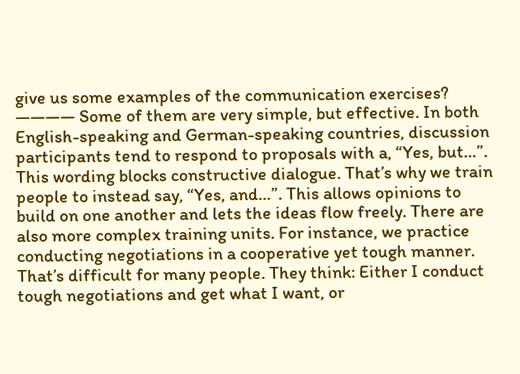give us some examples of the communication exercises?
———— Some of them are very simple, but effective. In both English-speaking and German-speaking countries, discussion participants tend to respond to proposals with a, “Yes, but…”. This wording blocks constructive dialogue. That’s why we train people to instead say, “Yes, and…”. This allows opinions to build on one another and lets the ideas flow freely. There are also more complex training units. For instance, we practice conducting negotiations in a cooperative yet tough manner. That’s difficult for many people. They think: Either I conduct tough negotiations and get what I want, or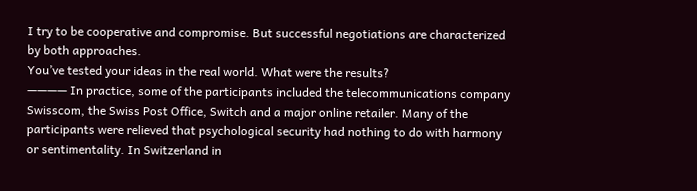I try to be cooperative and compromise. But successful negotiations are characterized by both approaches.
You’ve tested your ideas in the real world. What were the results?
———— In practice, some of the participants included the telecommunications company Swisscom, the Swiss Post Office, Switch and a major online retailer. Many of the participants were relieved that psychological security had nothing to do with harmony or sentimentality. In Switzerland in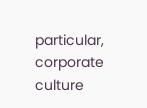particular, corporate culture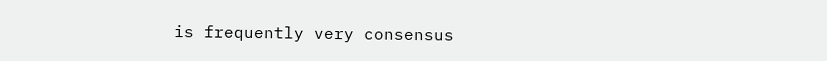is frequently very consensus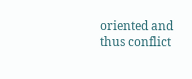oriented and thus conflict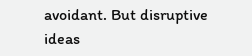avoidant. But disruptive ideas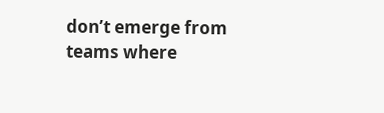don’t emerge from teams where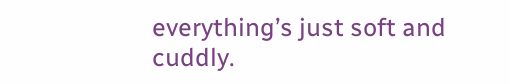everything’s just soft and cuddly.